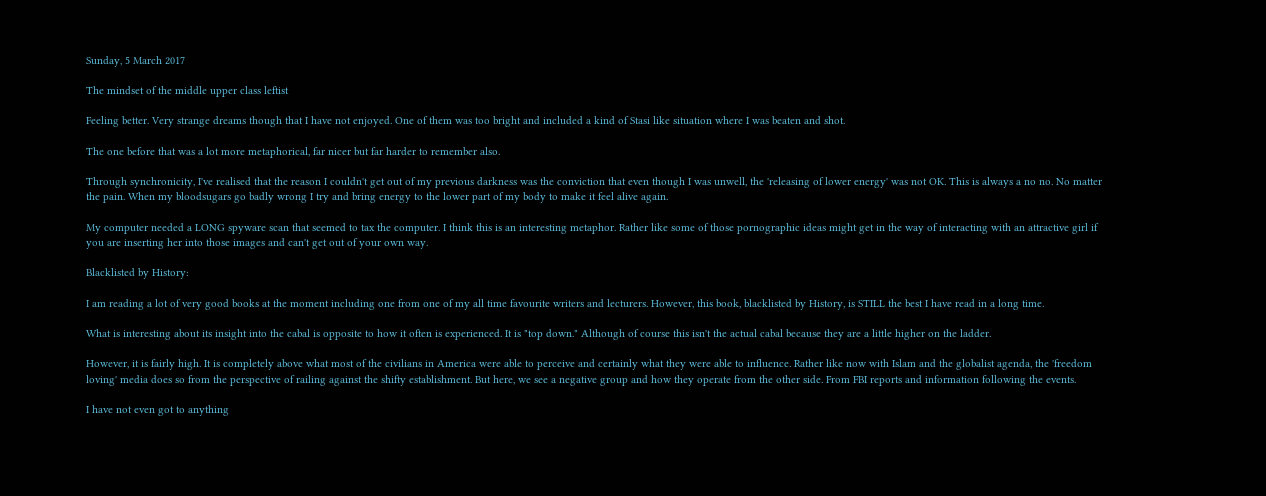Sunday, 5 March 2017

The mindset of the middle upper class leftist

Feeling better. Very strange dreams though that I have not enjoyed. One of them was too bright and included a kind of Stasi like situation where I was beaten and shot.

The one before that was a lot more metaphorical, far nicer but far harder to remember also.

Through synchronicity, I've realised that the reason I couldn't get out of my previous darkness was the conviction that even though I was unwell, the 'releasing of lower energy' was not OK. This is always a no no. No matter the pain. When my bloodsugars go badly wrong I try and bring energy to the lower part of my body to make it feel alive again.

My computer needed a LONG spyware scan that seemed to tax the computer. I think this is an interesting metaphor. Rather like some of those pornographic ideas might get in the way of interacting with an attractive girl if you are inserting her into those images and can't get out of your own way.

Blacklisted by History:

I am reading a lot of very good books at the moment including one from one of my all time favourite writers and lecturers. However, this book, blacklisted by History, is STILL the best I have read in a long time.

What is interesting about its insight into the cabal is opposite to how it often is experienced. It is "top down." Although of course this isn't the actual cabal because they are a little higher on the ladder.

However, it is fairly high. It is completely above what most of the civilians in America were able to perceive and certainly what they were able to influence. Rather like now with Islam and the globalist agenda, the 'freedom loving' media does so from the perspective of railing against the shifty establishment. But here, we see a negative group and how they operate from the other side. From FBI reports and information following the events.

I have not even got to anything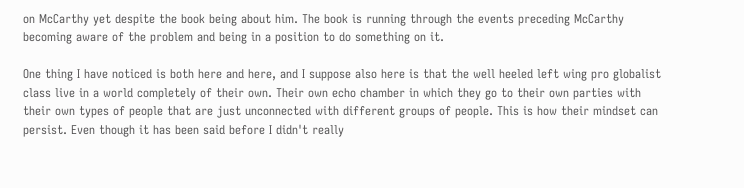on McCarthy yet despite the book being about him. The book is running through the events preceding McCarthy becoming aware of the problem and being in a position to do something on it.

One thing I have noticed is both here and here, and I suppose also here is that the well heeled left wing pro globalist class live in a world completely of their own. Their own echo chamber in which they go to their own parties with their own types of people that are just unconnected with different groups of people. This is how their mindset can persist. Even though it has been said before I didn't really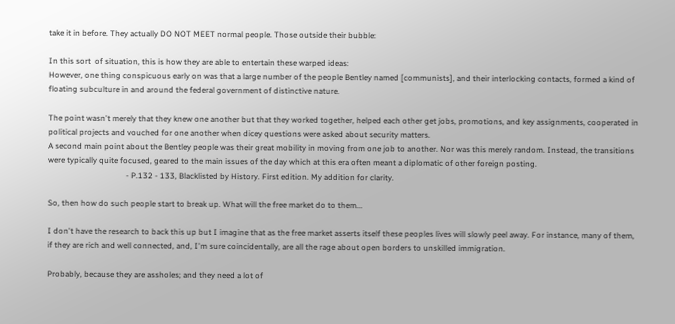take it in before. They actually DO NOT MEET normal people. Those outside their bubble:

In this sort  of situation, this is how they are able to entertain these warped ideas:
However, one thing conspicuous early on was that a large number of the people Bentley named [communists], and their interlocking contacts, formed a kind of floating subculture in and around the federal government of distinctive nature.

The point wasn't merely that they knew one another but that they worked together, helped each other get jobs, promotions, and key assignments, cooperated in political projects and vouched for one another when dicey questions were asked about security matters.
A second main point about the Bentley people was their great mobility in moving from one job to another. Nor was this merely random. Instead, the transitions were typically quite focused, geared to the main issues of the day which at this era often meant a diplomatic of other foreign posting.
                                       - P.132 - 133, Blacklisted by History. First edition. My addition for clarity.

So, then how do such people start to break up. What will the free market do to them...

I don't have the research to back this up but I imagine that as the free market asserts itself these peoples lives will slowly peel away. For instance, many of them, if they are rich and well connected, and, I'm sure coincidentally, are all the rage about open borders to unskilled immigration.

Probably, because they are assholes; and they need a lot of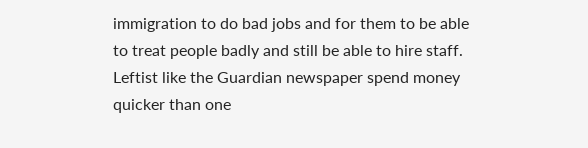immigration to do bad jobs and for them to be able to treat people badly and still be able to hire staff. Leftist like the Guardian newspaper spend money quicker than one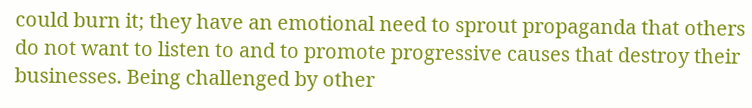could burn it; they have an emotional need to sprout propaganda that others do not want to listen to and to promote progressive causes that destroy their businesses. Being challenged by other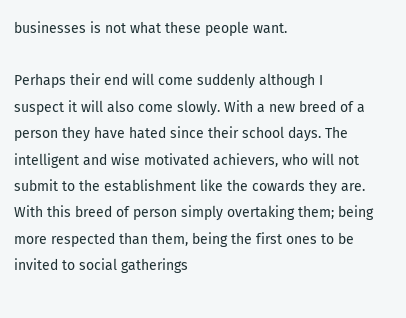businesses is not what these people want.

Perhaps their end will come suddenly although I suspect it will also come slowly. With a new breed of a person they have hated since their school days. The intelligent and wise motivated achievers, who will not submit to the establishment like the cowards they are. With this breed of person simply overtaking them; being more respected than them, being the first ones to be invited to social gatherings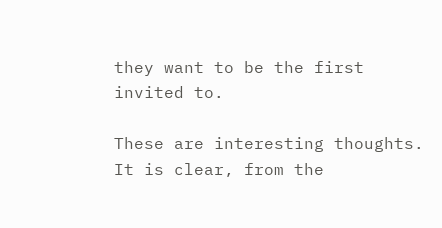they want to be the first invited to.

These are interesting thoughts. It is clear, from the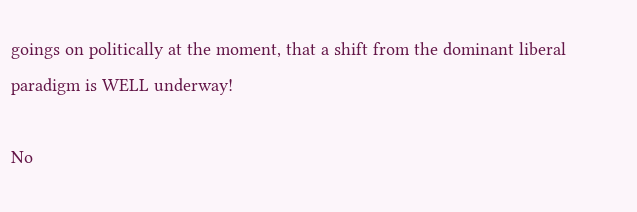goings on politically at the moment, that a shift from the dominant liberal paradigm is WELL underway!

No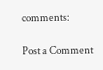comments:

Post a Comment